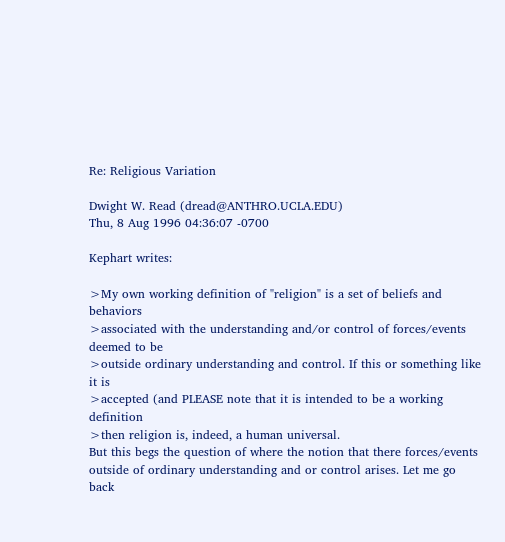Re: Religious Variation

Dwight W. Read (dread@ANTHRO.UCLA.EDU)
Thu, 8 Aug 1996 04:36:07 -0700

Kephart writes:

>My own working definition of "religion" is a set of beliefs and behaviors
>associated with the understanding and/or control of forces/events deemed to be
>outside ordinary understanding and control. If this or something like it is
>accepted (and PLEASE note that it is intended to be a working definition
>then religion is, indeed, a human universal.
But this begs the question of where the notion that there forces/events
outside of ordinary understanding and or control arises. Let me go back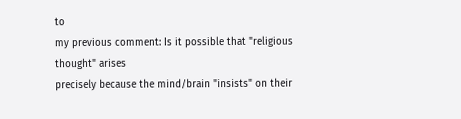to
my previous comment: Is it possible that "religious thought" arises
precisely because the mind/brain "insists" on their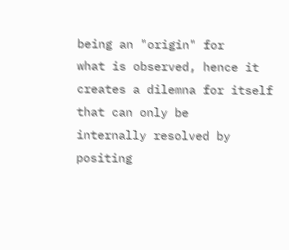being an "origin" for
what is observed, hence it creates a dilemna for itself that can only be
internally resolved by positing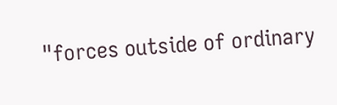"forces outside of ordinary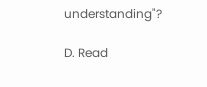understanding"?

D. Read